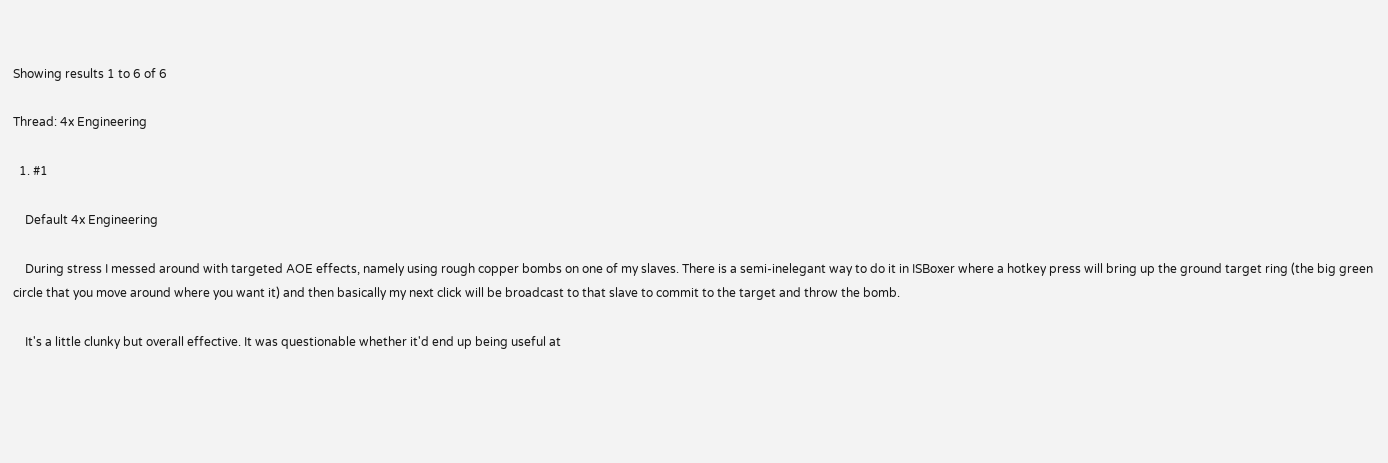Showing results 1 to 6 of 6

Thread: 4x Engineering

  1. #1

    Default 4x Engineering

    During stress I messed around with targeted AOE effects, namely using rough copper bombs on one of my slaves. There is a semi-inelegant way to do it in ISBoxer where a hotkey press will bring up the ground target ring (the big green circle that you move around where you want it) and then basically my next click will be broadcast to that slave to commit to the target and throw the bomb.

    It's a little clunky but overall effective. It was questionable whether it'd end up being useful at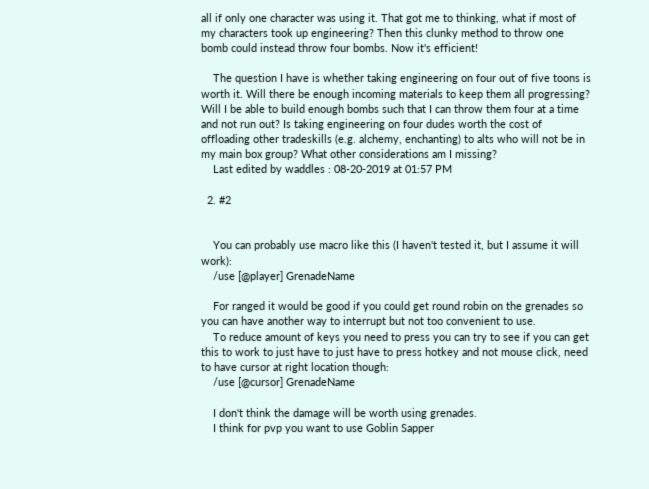all if only one character was using it. That got me to thinking, what if most of my characters took up engineering? Then this clunky method to throw one bomb could instead throw four bombs. Now it's efficient!

    The question I have is whether taking engineering on four out of five toons is worth it. Will there be enough incoming materials to keep them all progressing? Will I be able to build enough bombs such that I can throw them four at a time and not run out? Is taking engineering on four dudes worth the cost of offloading other tradeskills (e.g. alchemy, enchanting) to alts who will not be in my main box group? What other considerations am I missing?
    Last edited by waddles : 08-20-2019 at 01:57 PM

  2. #2


    You can probably use macro like this (I haven't tested it, but I assume it will work):
    /use [@player] GrenadeName

    For ranged it would be good if you could get round robin on the grenades so you can have another way to interrupt but not too convenient to use.
    To reduce amount of keys you need to press you can try to see if you can get this to work to just have to just have to press hotkey and not mouse click, need to have cursor at right location though:
    /use [@cursor] GrenadeName

    I don't think the damage will be worth using grenades.
    I think for pvp you want to use Goblin Sapper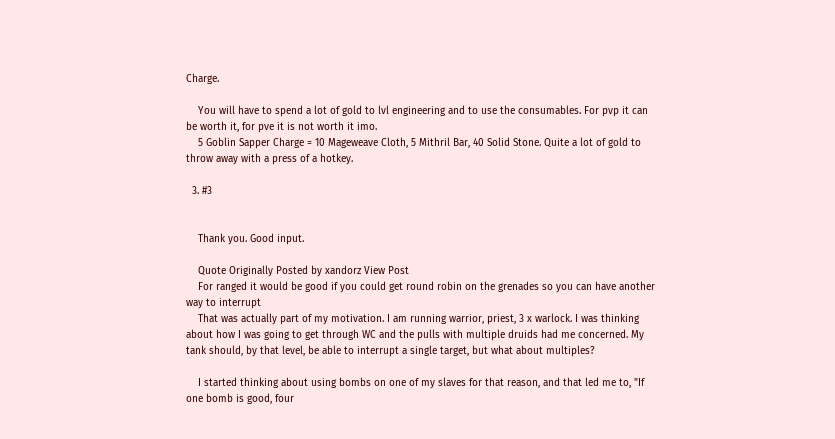Charge.

    You will have to spend a lot of gold to lvl engineering and to use the consumables. For pvp it can be worth it, for pve it is not worth it imo.
    5 Goblin Sapper Charge = 10 Mageweave Cloth, 5 Mithril Bar, 40 Solid Stone. Quite a lot of gold to throw away with a press of a hotkey.

  3. #3


    Thank you. Good input.

    Quote Originally Posted by xandorz View Post
    For ranged it would be good if you could get round robin on the grenades so you can have another way to interrupt
    That was actually part of my motivation. I am running warrior, priest, 3 x warlock. I was thinking about how I was going to get through WC and the pulls with multiple druids had me concerned. My tank should, by that level, be able to interrupt a single target, but what about multiples?

    I started thinking about using bombs on one of my slaves for that reason, and that led me to, "If one bomb is good, four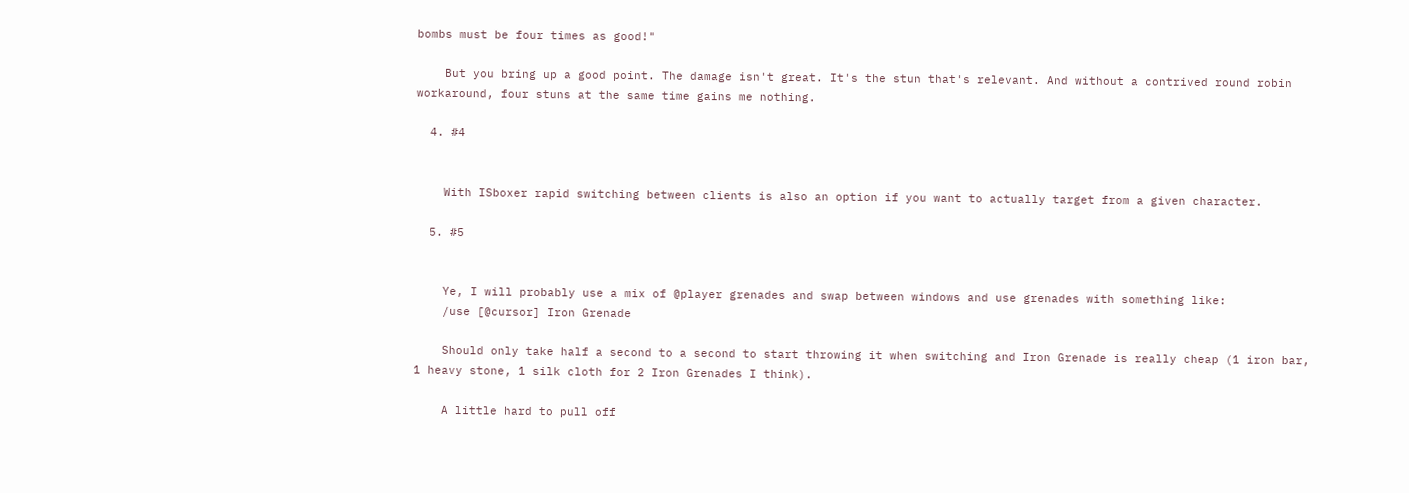bombs must be four times as good!"

    But you bring up a good point. The damage isn't great. It's the stun that's relevant. And without a contrived round robin workaround, four stuns at the same time gains me nothing.

  4. #4


    With ISboxer rapid switching between clients is also an option if you want to actually target from a given character.

  5. #5


    Ye, I will probably use a mix of @player grenades and swap between windows and use grenades with something like:
    /use [@cursor] Iron Grenade

    Should only take half a second to a second to start throwing it when switching and Iron Grenade is really cheap (1 iron bar, 1 heavy stone, 1 silk cloth for 2 Iron Grenades I think).

    A little hard to pull off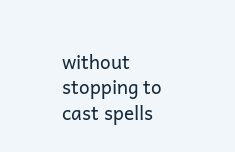without stopping to cast spells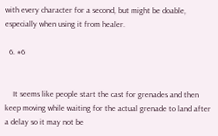with every character for a second, but might be doable, especially when using it from healer.

  6. #6


    It seems like people start the cast for grenades and then keep moving while waiting for the actual grenade to land after a delay so it may not be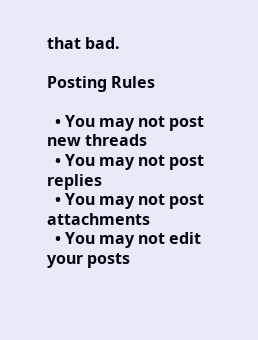that bad.

Posting Rules

  • You may not post new threads
  • You may not post replies
  • You may not post attachments
  • You may not edit your posts